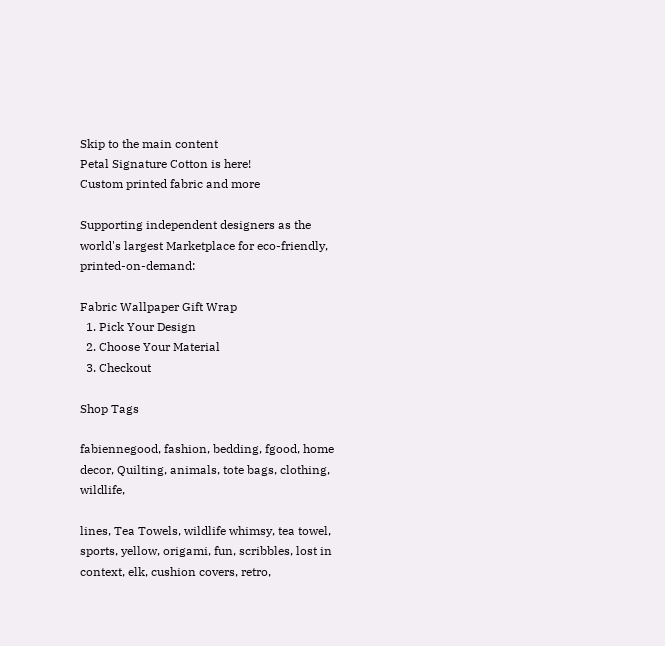Skip to the main content
Petal Signature Cotton is here!
Custom printed fabric and more

Supporting independent designers as the world's largest Marketplace for eco-friendly, printed-on-demand:

Fabric Wallpaper Gift Wrap
  1. Pick Your Design
  2. Choose Your Material
  3. Checkout

Shop Tags

fabiennegood, fashion, bedding, fgood, home decor, Quilting, animals, tote bags, clothing, wildlife,

lines, Tea Towels, wildlife whimsy, tea towel, sports, yellow, origami, fun, scribbles, lost in context, elk, cushion covers, retro,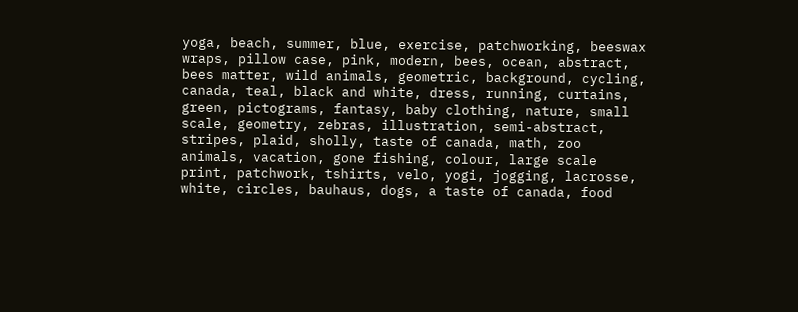yoga, beach, summer, blue, exercise, patchworking, beeswax wraps, pillow case, pink, modern, bees, ocean, abstract, bees matter, wild animals, geometric, background, cycling, canada, teal, black and white, dress, running, curtains, green, pictograms, fantasy, baby clothing, nature, small scale, geometry, zebras, illustration, semi-abstract, stripes, plaid, sholly, taste of canada, math, zoo animals, vacation, gone fishing, colour, large scale print, patchwork, tshirts, velo, yogi, jogging, lacrosse, white, circles, bauhaus, dogs, a taste of canada, food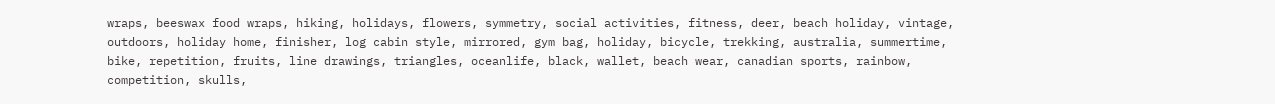wraps, beeswax food wraps, hiking, holidays, flowers, symmetry, social activities, fitness, deer, beach holiday, vintage, outdoors, holiday home, finisher, log cabin style, mirrored, gym bag, holiday, bicycle, trekking, australia, summertime, bike, repetition, fruits, line drawings, triangles, oceanlife, black, wallet, beach wear, canadian sports, rainbow, competition, skulls,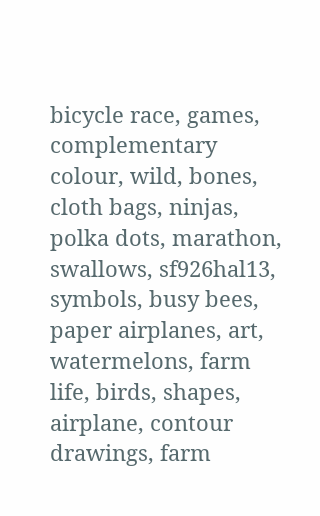bicycle race, games, complementary colour, wild, bones, cloth bags, ninjas, polka dots, marathon, swallows, sf926hal13, symbols, busy bees, paper airplanes, art, watermelons, farm life, birds, shapes, airplane, contour drawings, farm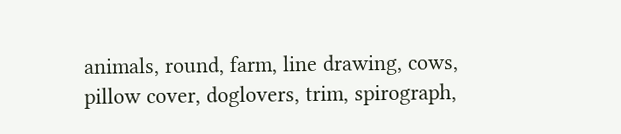animals, round, farm, line drawing, cows, pillow cover, doglovers, trim, spirograph,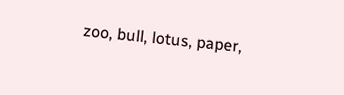zoo, bull, lotus, paper,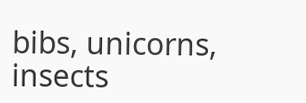bibs, unicorns, insects